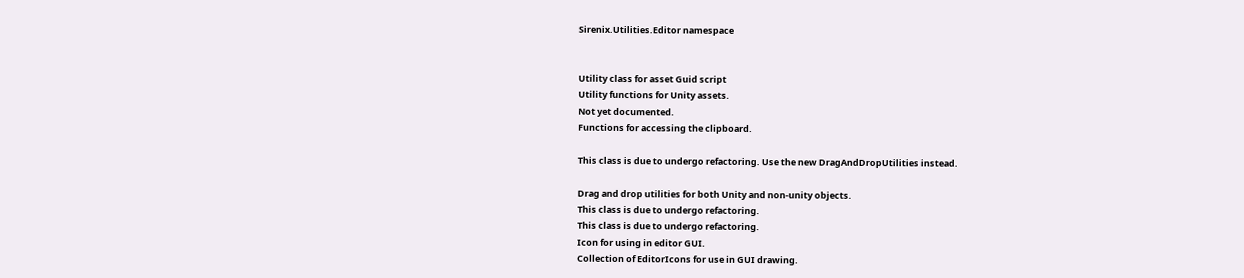Sirenix.Utilities.Editor namespace


Utility class for asset Guid script
Utility functions for Unity assets.
Not yet documented.
Functions for accessing the clipboard.

This class is due to undergo refactoring. Use the new DragAndDropUtilities instead.

Drag and drop utilities for both Unity and non-unity objects.
This class is due to undergo refactoring.
This class is due to undergo refactoring.
Icon for using in editor GUI.
Collection of EditorIcons for use in GUI drawing.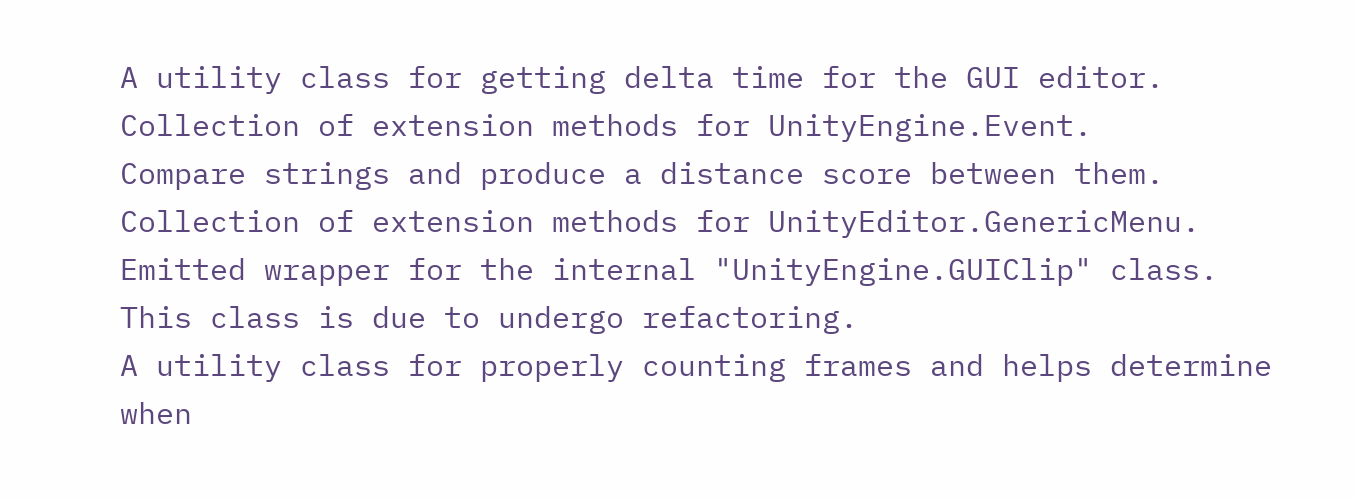A utility class for getting delta time for the GUI editor.
Collection of extension methods for UnityEngine.Event.
Compare strings and produce a distance score between them.
Collection of extension methods for UnityEditor.GenericMenu.
Emitted wrapper for the internal "UnityEngine.GUIClip" class.
This class is due to undergo refactoring.
A utility class for properly counting frames and helps determine when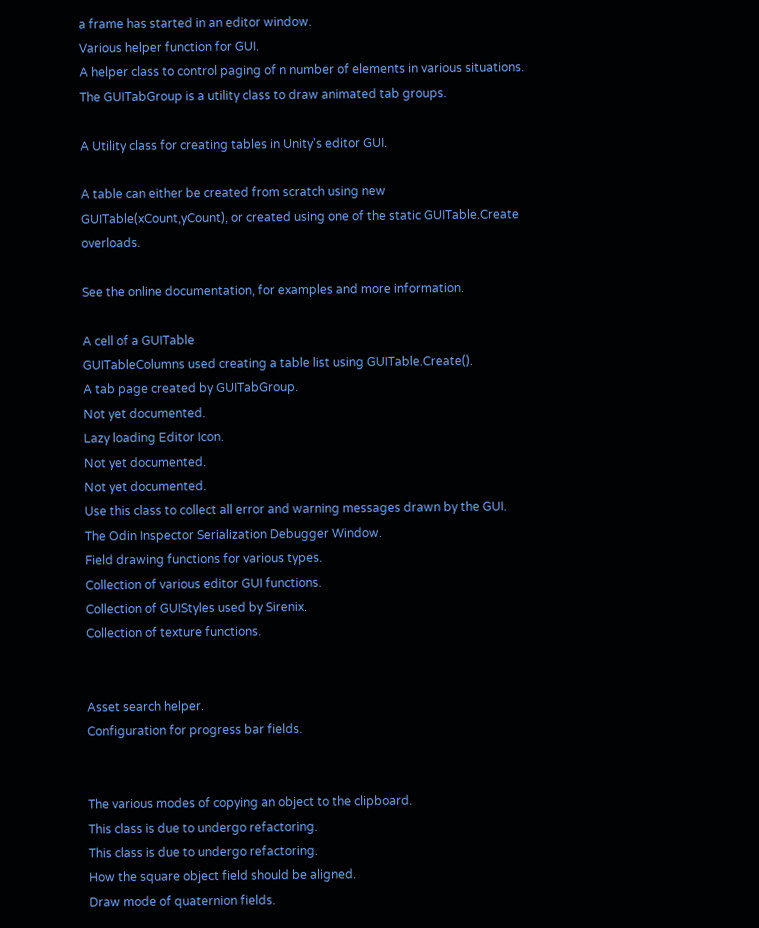a frame has started in an editor window.
Various helper function for GUI.
A helper class to control paging of n number of elements in various situations.
The GUITabGroup is a utility class to draw animated tab groups.

A Utility class for creating tables in Unity's editor GUI.

A table can either be created from scratch using new GUITable(xCount,yCount), or created using one of the static GUITable.Create overloads.

See the online documentation, for examples and more information.

A cell of a GUITable
GUITableColumns used creating a table list using GUITable.Create().
A tab page created by GUITabGroup.
Not yet documented.
Lazy loading Editor Icon.
Not yet documented.
Not yet documented.
Use this class to collect all error and warning messages drawn by the GUI.
The Odin Inspector Serialization Debugger Window.
Field drawing functions for various types.
Collection of various editor GUI functions.
Collection of GUIStyles used by Sirenix.
Collection of texture functions.


Asset search helper.
Configuration for progress bar fields.


The various modes of copying an object to the clipboard.
This class is due to undergo refactoring.
This class is due to undergo refactoring.
How the square object field should be aligned.
Draw mode of quaternion fields.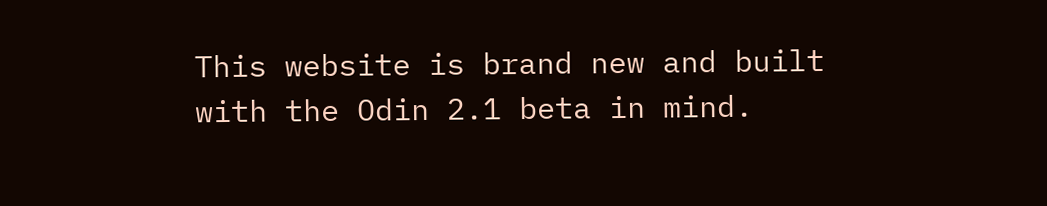This website is brand new and built with the Odin 2.1 beta in mind.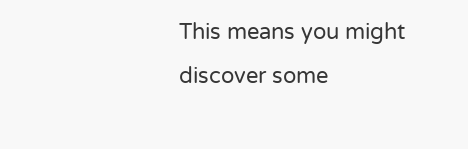This means you might discover some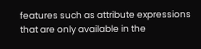features such as attribute expressions that are only available in the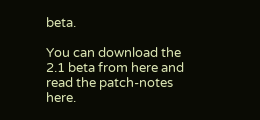beta.

You can download the 2.1 beta from here and read the patch-notes here.